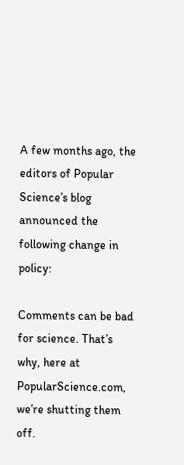A few months ago, the editors of Popular Science’s blog announced the following change in policy:

Comments can be bad for science. That’s why, here at PopularScience.com, we’re shutting them off.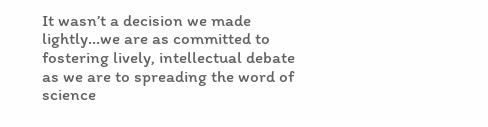It wasn’t a decision we made lightly…we are as committed to fostering lively, intellectual debate as we are to spreading the word of science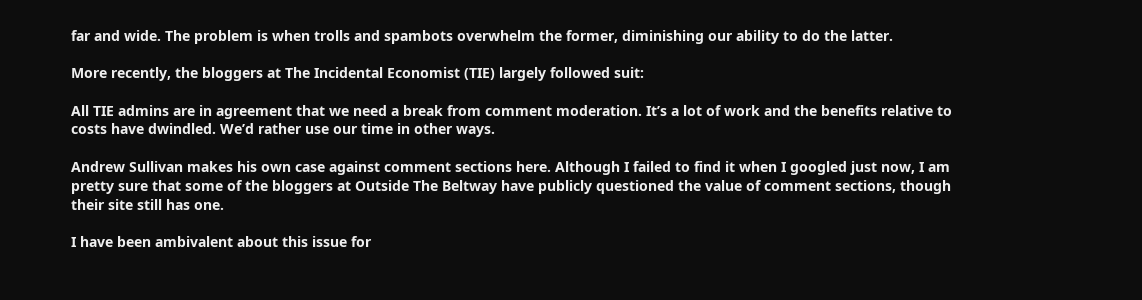far and wide. The problem is when trolls and spambots overwhelm the former, diminishing our ability to do the latter.

More recently, the bloggers at The Incidental Economist (TIE) largely followed suit:

All TIE admins are in agreement that we need a break from comment moderation. It’s a lot of work and the benefits relative to costs have dwindled. We’d rather use our time in other ways.

Andrew Sullivan makes his own case against comment sections here. Although I failed to find it when I googled just now, I am pretty sure that some of the bloggers at Outside The Beltway have publicly questioned the value of comment sections, though their site still has one.

I have been ambivalent about this issue for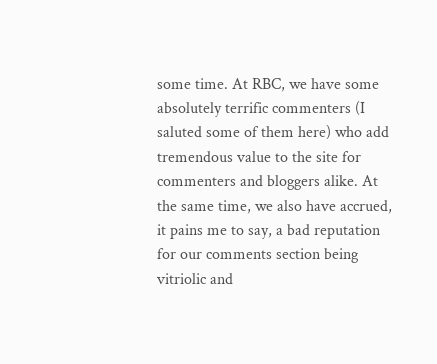some time. At RBC, we have some absolutely terrific commenters (I saluted some of them here) who add tremendous value to the site for commenters and bloggers alike. At the same time, we also have accrued, it pains me to say, a bad reputation for our comments section being vitriolic and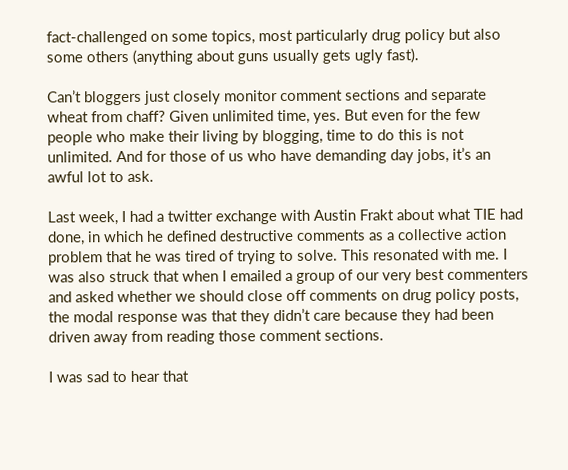fact-challenged on some topics, most particularly drug policy but also some others (anything about guns usually gets ugly fast).

Can’t bloggers just closely monitor comment sections and separate wheat from chaff? Given unlimited time, yes. But even for the few people who make their living by blogging, time to do this is not unlimited. And for those of us who have demanding day jobs, it’s an awful lot to ask.

Last week, I had a twitter exchange with Austin Frakt about what TIE had done, in which he defined destructive comments as a collective action problem that he was tired of trying to solve. This resonated with me. I was also struck that when I emailed a group of our very best commenters and asked whether we should close off comments on drug policy posts, the modal response was that they didn’t care because they had been driven away from reading those comment sections.

I was sad to hear that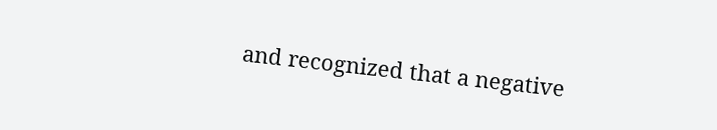and recognized that a negative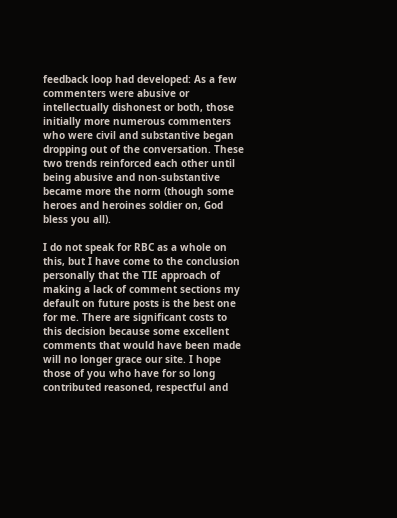feedback loop had developed: As a few commenters were abusive or intellectually dishonest or both, those initially more numerous commenters who were civil and substantive began dropping out of the conversation. These two trends reinforced each other until being abusive and non-substantive became more the norm (though some heroes and heroines soldier on, God bless you all).

I do not speak for RBC as a whole on this, but I have come to the conclusion personally that the TIE approach of making a lack of comment sections my default on future posts is the best one for me. There are significant costs to this decision because some excellent comments that would have been made will no longer grace our site. I hope those of you who have for so long contributed reasoned, respectful and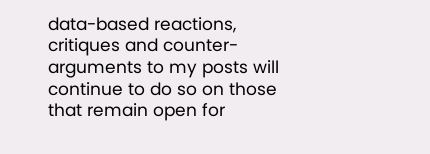data-based reactions, critiques and counter-arguments to my posts will continue to do so on those that remain open for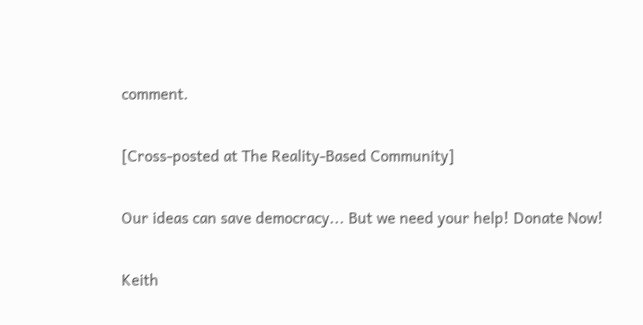comment.

[Cross-posted at The Reality-Based Community]

Our ideas can save democracy... But we need your help! Donate Now!

Keith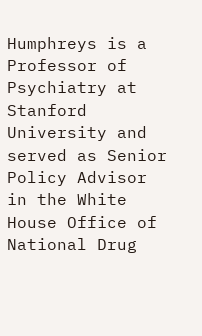Humphreys is a Professor of Psychiatry at Stanford University and served as Senior Policy Advisor in the White House Office of National Drug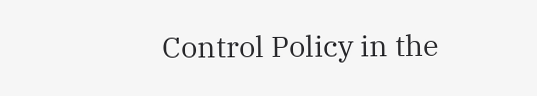Control Policy in the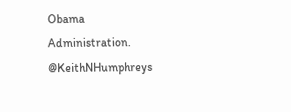Obama Administration. @KeithNHumphreys